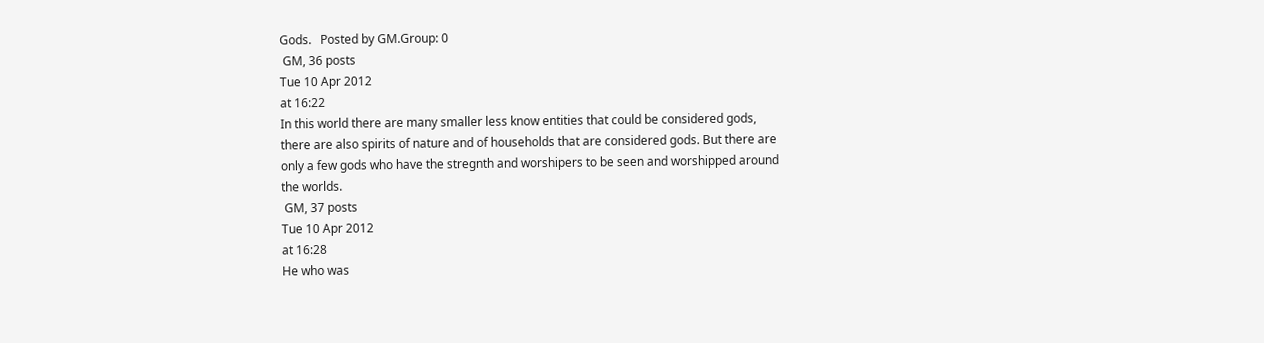Gods.   Posted by GM.Group: 0
 GM, 36 posts
Tue 10 Apr 2012
at 16:22
In this world there are many smaller less know entities that could be considered gods, there are also spirits of nature and of households that are considered gods. But there are only a few gods who have the stregnth and worshipers to be seen and worshipped around the worlds.
 GM, 37 posts
Tue 10 Apr 2012
at 16:28
He who was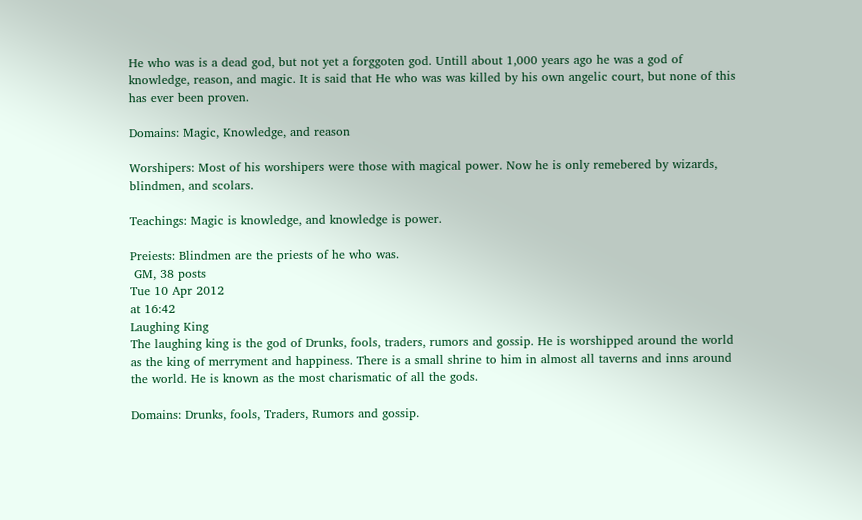He who was is a dead god, but not yet a forggoten god. Untill about 1,000 years ago he was a god of knowledge, reason, and magic. It is said that He who was was killed by his own angelic court, but none of this has ever been proven.

Domains: Magic, Knowledge, and reason

Worshipers: Most of his worshipers were those with magical power. Now he is only remebered by wizards, blindmen, and scolars.

Teachings: Magic is knowledge, and knowledge is power.

Preiests: Blindmen are the priests of he who was.
 GM, 38 posts
Tue 10 Apr 2012
at 16:42
Laughing King
The laughing king is the god of Drunks, fools, traders, rumors and gossip. He is worshipped around the world as the king of merryment and happiness. There is a small shrine to him in almost all taverns and inns around the world. He is known as the most charismatic of all the gods.

Domains: Drunks, fools, Traders, Rumors and gossip.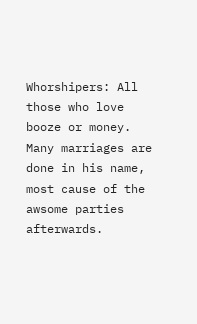Whorshipers: All those who love booze or money. Many marriages are done in his name, most cause of the awsome parties afterwards.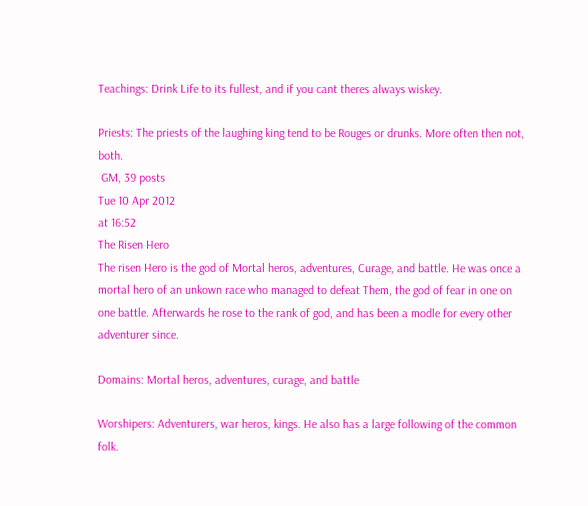Teachings: Drink Life to its fullest, and if you cant theres always wiskey.

Priests: The priests of the laughing king tend to be Rouges or drunks. More often then not, both.
 GM, 39 posts
Tue 10 Apr 2012
at 16:52
The Risen Hero
The risen Hero is the god of Mortal heros, adventures, Curage, and battle. He was once a mortal hero of an unkown race who managed to defeat Them, the god of fear in one on one battle. Afterwards he rose to the rank of god, and has been a modle for every other adventurer since.

Domains: Mortal heros, adventures, curage, and battle

Worshipers: Adventurers, war heros, kings. He also has a large following of the common folk.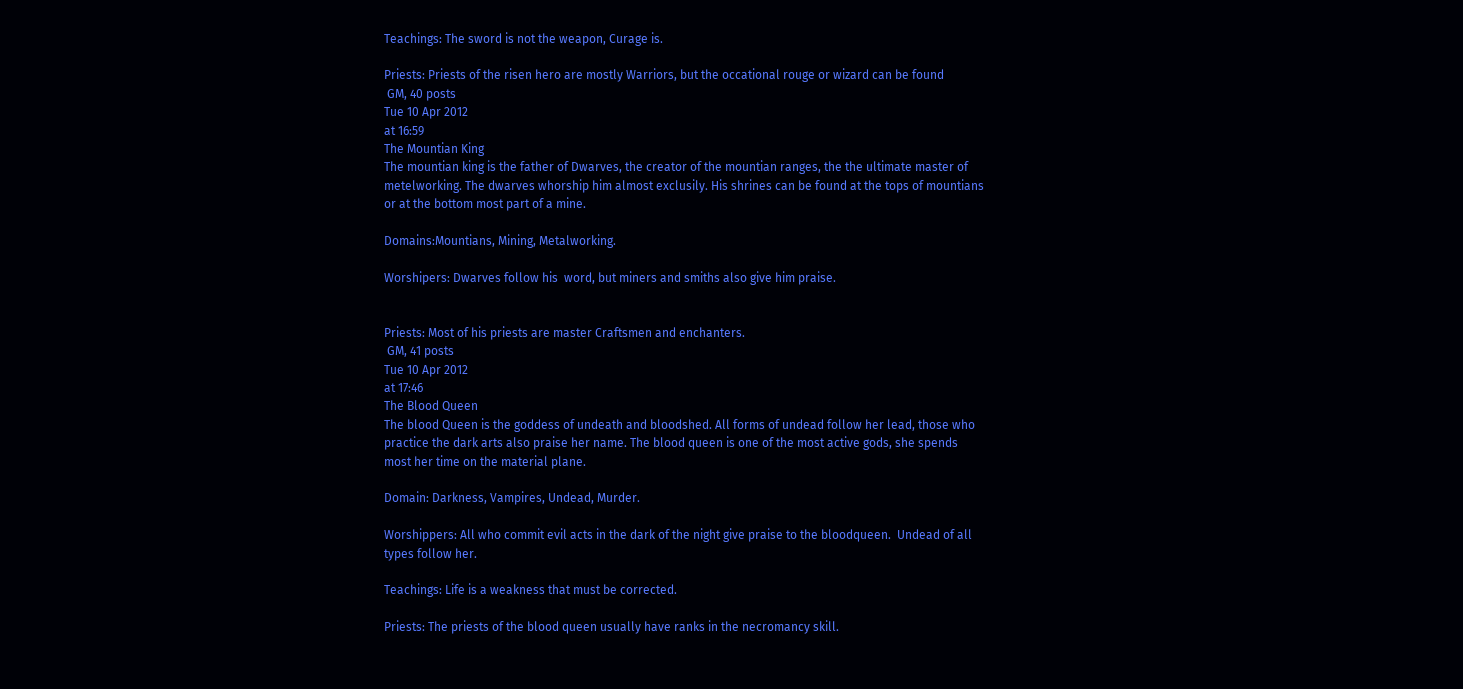Teachings: The sword is not the weapon, Curage is.

Priests: Priests of the risen hero are mostly Warriors, but the occational rouge or wizard can be found
 GM, 40 posts
Tue 10 Apr 2012
at 16:59
The Mountian King
The mountian king is the father of Dwarves, the creator of the mountian ranges, the the ultimate master of metelworking. The dwarves whorship him almost exclusily. His shrines can be found at the tops of mountians or at the bottom most part of a mine.

Domains:Mountians, Mining, Metalworking.

Worshipers: Dwarves follow his  word, but miners and smiths also give him praise.


Priests: Most of his priests are master Craftsmen and enchanters.
 GM, 41 posts
Tue 10 Apr 2012
at 17:46
The Blood Queen
The blood Queen is the goddess of undeath and bloodshed. All forms of undead follow her lead, those who practice the dark arts also praise her name. The blood queen is one of the most active gods, she spends most her time on the material plane.

Domain: Darkness, Vampires, Undead, Murder.

Worshippers: All who commit evil acts in the dark of the night give praise to the bloodqueen.  Undead of all types follow her.

Teachings: Life is a weakness that must be corrected.

Priests: The priests of the blood queen usually have ranks in the necromancy skill.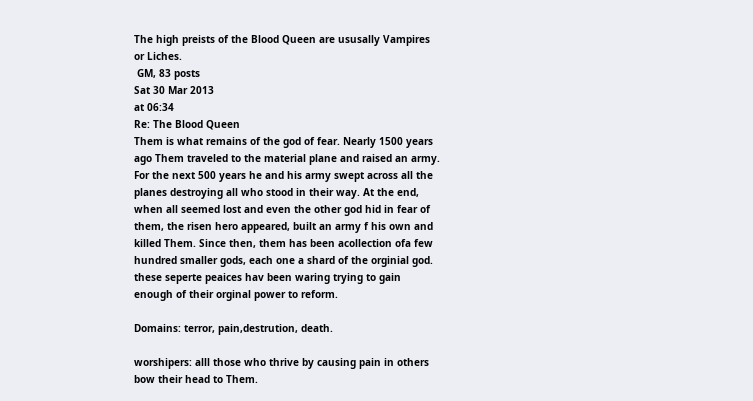The high preists of the Blood Queen are ususally Vampires or Liches.
 GM, 83 posts
Sat 30 Mar 2013
at 06:34
Re: The Blood Queen
Them is what remains of the god of fear. Nearly 1500 years ago Them traveled to the material plane and raised an army. For the next 500 years he and his army swept across all the planes destroying all who stood in their way. At the end, when all seemed lost and even the other god hid in fear of them, the risen hero appeared, built an army f his own and killed Them. Since then, them has been acollection ofa few hundred smaller gods, each one a shard of the orginial god. these seperte peaices hav been waring trying to gain enough of their orginal power to reform.

Domains: terror, pain,destrution, death.

worshipers: alll those who thrive by causing pain in others bow their head to Them.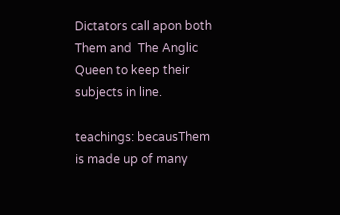Dictators call apon both Them and  The Anglic Queen to keep their subjects in line.

teachings: becausThem is made up of many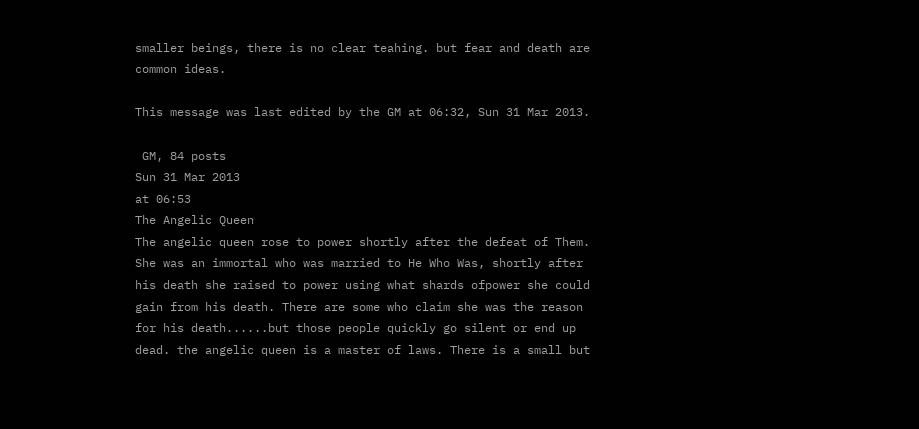smaller beings, there is no clear teahing. but fear and death are common ideas.

This message was last edited by the GM at 06:32, Sun 31 Mar 2013.

 GM, 84 posts
Sun 31 Mar 2013
at 06:53
The Angelic Queen
The angelic queen rose to power shortly after the defeat of Them. She was an immortal who was married to He Who Was, shortly after his death she raised to power using what shards ofpower she could gain from his death. There are some who claim she was the reason for his death......but those people quickly go silent or end up dead. the angelic queen is a master of laws. There is a small but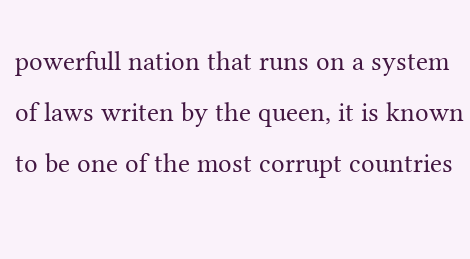powerfull nation that runs on a system of laws writen by the queen, it is known to be one of the most corrupt countries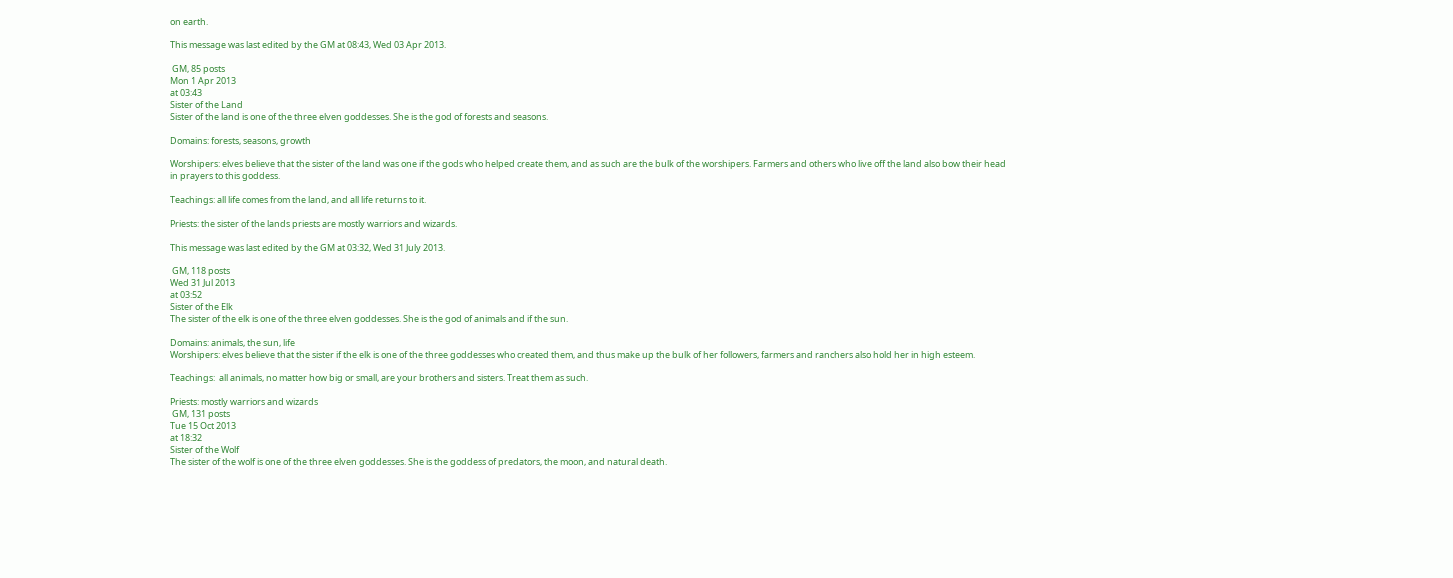on earth.

This message was last edited by the GM at 08:43, Wed 03 Apr 2013.

 GM, 85 posts
Mon 1 Apr 2013
at 03:43
Sister of the Land
Sister of the land is one of the three elven goddesses. She is the god of forests and seasons.

Domains: forests, seasons, growth

Worshipers: elves believe that the sister of the land was one if the gods who helped create them, and as such are the bulk of the worshipers. Farmers and others who live off the land also bow their head in prayers to this goddess.

Teachings: all life comes from the land, and all life returns to it.

Priests: the sister of the lands priests are mostly warriors and wizards.

This message was last edited by the GM at 03:32, Wed 31 July 2013.

 GM, 118 posts
Wed 31 Jul 2013
at 03:52
Sister of the Elk
The sister of the elk is one of the three elven goddesses. She is the god of animals and if the sun.

Domains: animals, the sun, life
Worshipers: elves believe that the sister if the elk is one of the three goddesses who created them, and thus make up the bulk of her followers, farmers and ranchers also hold her in high esteem.

Teachings:  all animals, no matter how big or small, are your brothers and sisters. Treat them as such.

Priests: mostly warriors and wizards
 GM, 131 posts
Tue 15 Oct 2013
at 18:32
Sister of the Wolf
The sister of the wolf is one of the three elven goddesses. She is the goddess of predators, the moon, and natural death.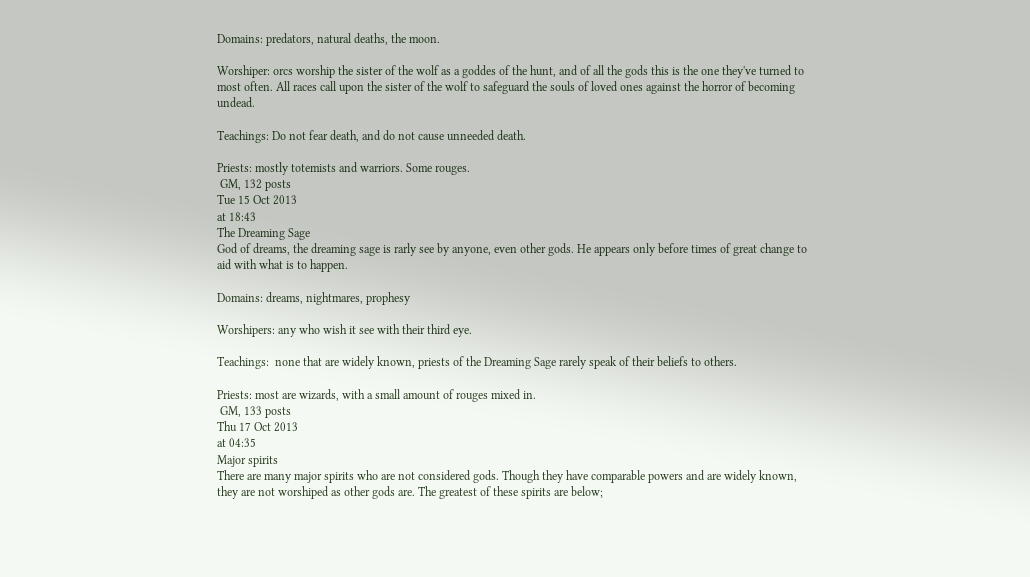Domains: predators, natural deaths, the moon.

Worshiper: orcs worship the sister of the wolf as a goddes of the hunt, and of all the gods this is the one they've turned to most often. All races call upon the sister of the wolf to safeguard the souls of loved ones against the horror of becoming undead.

Teachings: Do not fear death, and do not cause unneeded death.

Priests: mostly totemists and warriors. Some rouges.
 GM, 132 posts
Tue 15 Oct 2013
at 18:43
The Dreaming Sage
God of dreams, the dreaming sage is rarly see by anyone, even other gods. He appears only before times of great change to aid with what is to happen.

Domains: dreams, nightmares, prophesy

Worshipers: any who wish it see with their third eye.

Teachings:  none that are widely known, priests of the Dreaming Sage rarely speak of their beliefs to others.

Priests: most are wizards, with a small amount of rouges mixed in.
 GM, 133 posts
Thu 17 Oct 2013
at 04:35
Major spirits
There are many major spirits who are not considered gods. Though they have comparable powers and are widely known, they are not worshiped as other gods are. The greatest of these spirits are below;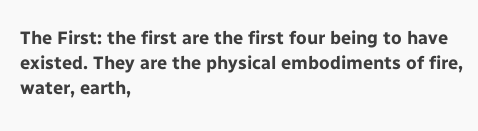The First: the first are the first four being to have existed. They are the physical embodiments of fire, water, earth,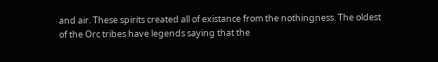and air. These spirits created all of existance from the nothingness. The oldest of the Orc tribes have legends saying that the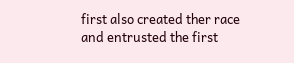first also created ther race and entrusted the first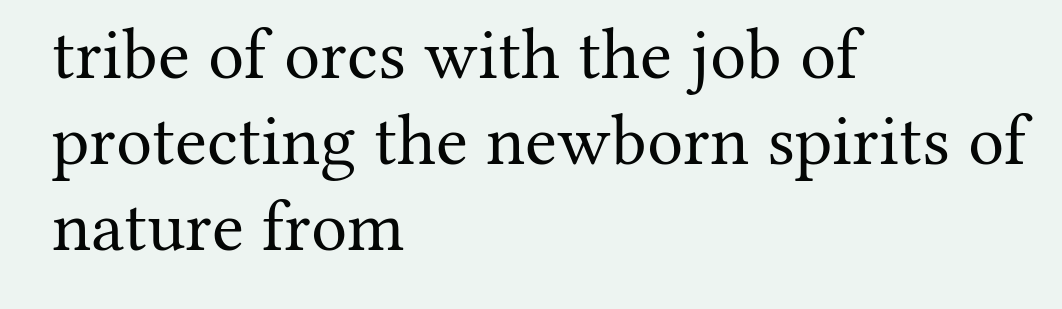tribe of orcs with the job of protecting the newborn spirits of nature from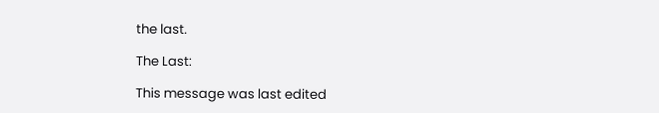the last.

The Last:

This message was last edited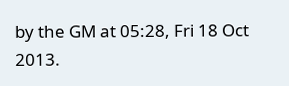by the GM at 05:28, Fri 18 Oct 2013.